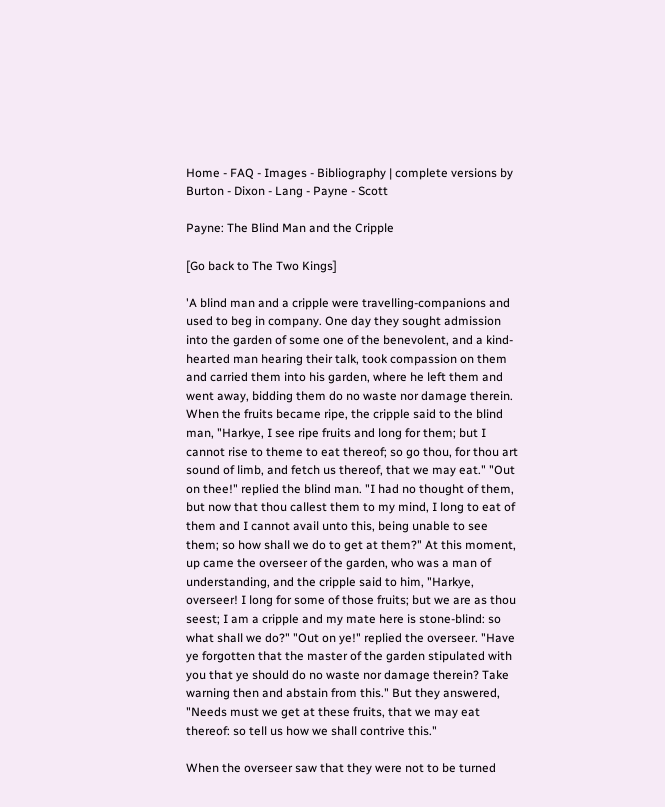Home - FAQ - Images - Bibliography | complete versions by Burton - Dixon - Lang - Payne - Scott

Payne: The Blind Man and the Cripple

[Go back to The Two Kings]

'A blind man and a cripple were travelling-companions and used to beg in company. One day they sought admission into the garden of some one of the benevolent, and a kind-hearted man hearing their talk, took compassion on them and carried them into his garden, where he left them and went away, bidding them do no waste nor damage therein. When the fruits became ripe, the cripple said to the blind man, "Harkye, I see ripe fruits and long for them; but I cannot rise to theme to eat thereof; so go thou, for thou art sound of limb, and fetch us thereof, that we may eat." "Out on thee!" replied the blind man. "I had no thought of them, but now that thou callest them to my mind, I long to eat of them and I cannot avail unto this, being unable to see them; so how shall we do to get at them?" At this moment, up came the overseer of the garden, who was a man of understanding, and the cripple said to him, "Harkye, overseer! I long for some of those fruits; but we are as thou seest; I am a cripple and my mate here is stone-blind: so what shall we do?" "Out on ye!" replied the overseer. "Have ye forgotten that the master of the garden stipulated with you that ye should do no waste nor damage therein? Take warning then and abstain from this." But they answered, "Needs must we get at these fruits, that we may eat thereof: so tell us how we shall contrive this."

When the overseer saw that they were not to be turned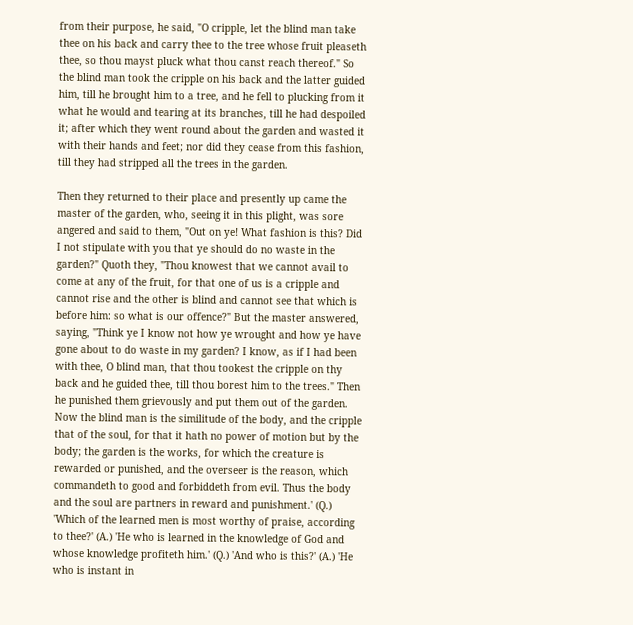from their purpose, he said, "O cripple, let the blind man take thee on his back and carry thee to the tree whose fruit pleaseth thee, so thou mayst pluck what thou canst reach thereof." So the blind man took the cripple on his back and the latter guided him, till he brought him to a tree, and he fell to plucking from it what he would and tearing at its branches, till he had despoiled it; after which they went round about the garden and wasted it with their hands and feet; nor did they cease from this fashion, till they had stripped all the trees in the garden.

Then they returned to their place and presently up came the master of the garden, who, seeing it in this plight, was sore angered and said to them, "Out on ye! What fashion is this? Did I not stipulate with you that ye should do no waste in the garden?" Quoth they, "Thou knowest that we cannot avail to come at any of the fruit, for that one of us is a cripple and cannot rise and the other is blind and cannot see that which is before him: so what is our offence?" But the master answered, saying, "Think ye I know not how ye wrought and how ye have gone about to do waste in my garden? I know, as if I had been with thee, O blind man, that thou tookest the cripple on thy back and he guided thee, till thou borest him to the trees." Then he punished them grievously and put them out of the garden. Now the blind man is the similitude of the body, and the cripple that of the soul, for that it hath no power of motion but by the body; the garden is the works, for which the creature is rewarded or punished, and the overseer is the reason, which commandeth to good and forbiddeth from evil. Thus the body and the soul are partners in reward and punishment.' (Q.) 'Which of the learned men is most worthy of praise, according to thee?' (A.) 'He who is learned in the knowledge of God and whose knowledge profiteth him.' (Q.) 'And who is this?' (A.) 'He who is instant in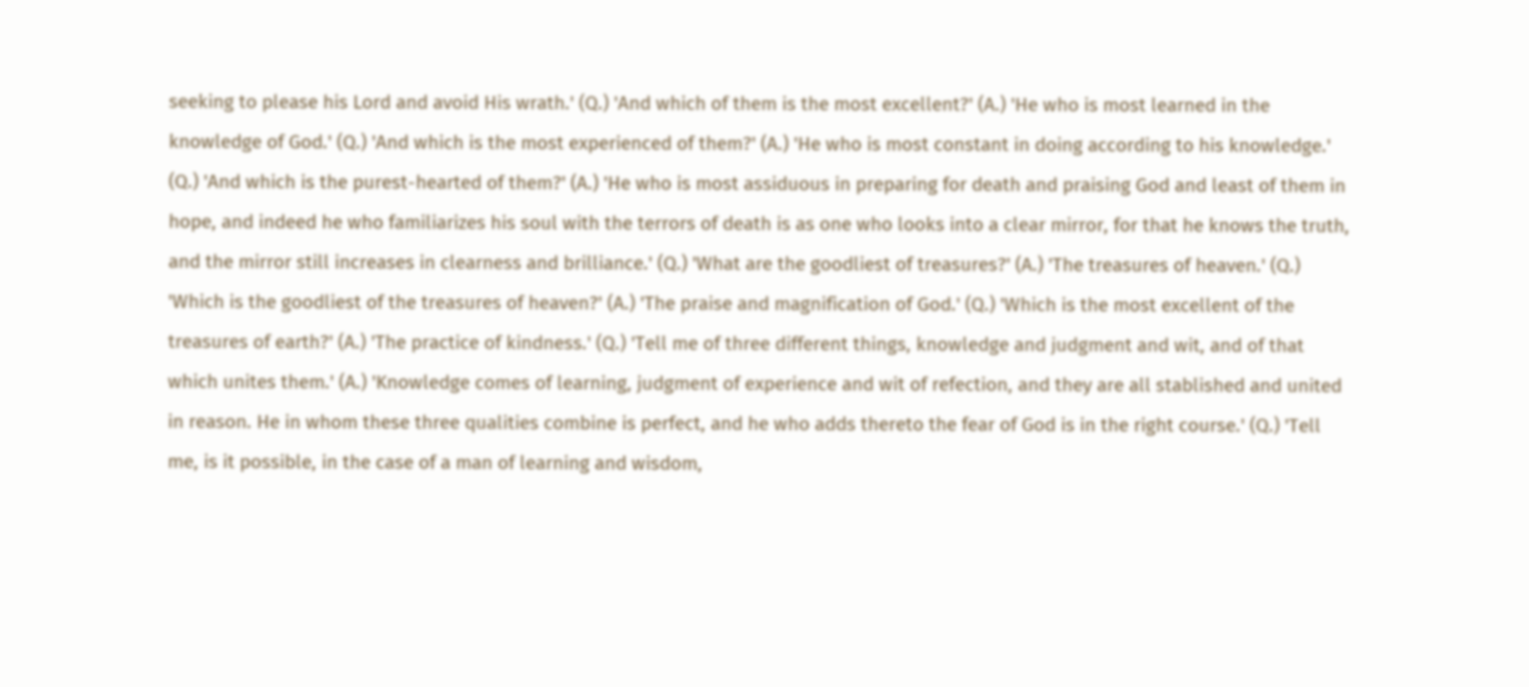seeking to please his Lord and avoid His wrath.' (Q.) 'And which of them is the most excellent?' (A.) 'He who is most learned in the knowledge of God.' (Q.) 'And which is the most experienced of them?' (A.) 'He who is most constant in doing according to his knowledge.' (Q.) 'And which is the purest-hearted of them?' (A.) 'He who is most assiduous in preparing for death and praising God and least of them in hope, and indeed he who familiarizes his soul with the terrors of death is as one who looks into a clear mirror, for that he knows the truth, and the mirror still increases in clearness and brilliance.' (Q.) 'What are the goodliest of treasures?' (A.) 'The treasures of heaven.' (Q.) 'Which is the goodliest of the treasures of heaven?' (A.) 'The praise and magnification of God.' (Q.) 'Which is the most excellent of the treasures of earth?' (A.) 'The practice of kindness.' (Q.) 'Tell me of three different things, knowledge and judgment and wit, and of that which unites them.' (A.) 'Knowledge comes of learning, judgment of experience and wit of refection, and they are all stablished and united in reason. He in whom these three qualities combine is perfect, and he who adds thereto the fear of God is in the right course.' (Q.) 'Tell me, is it possible, in the case of a man of learning and wisdom,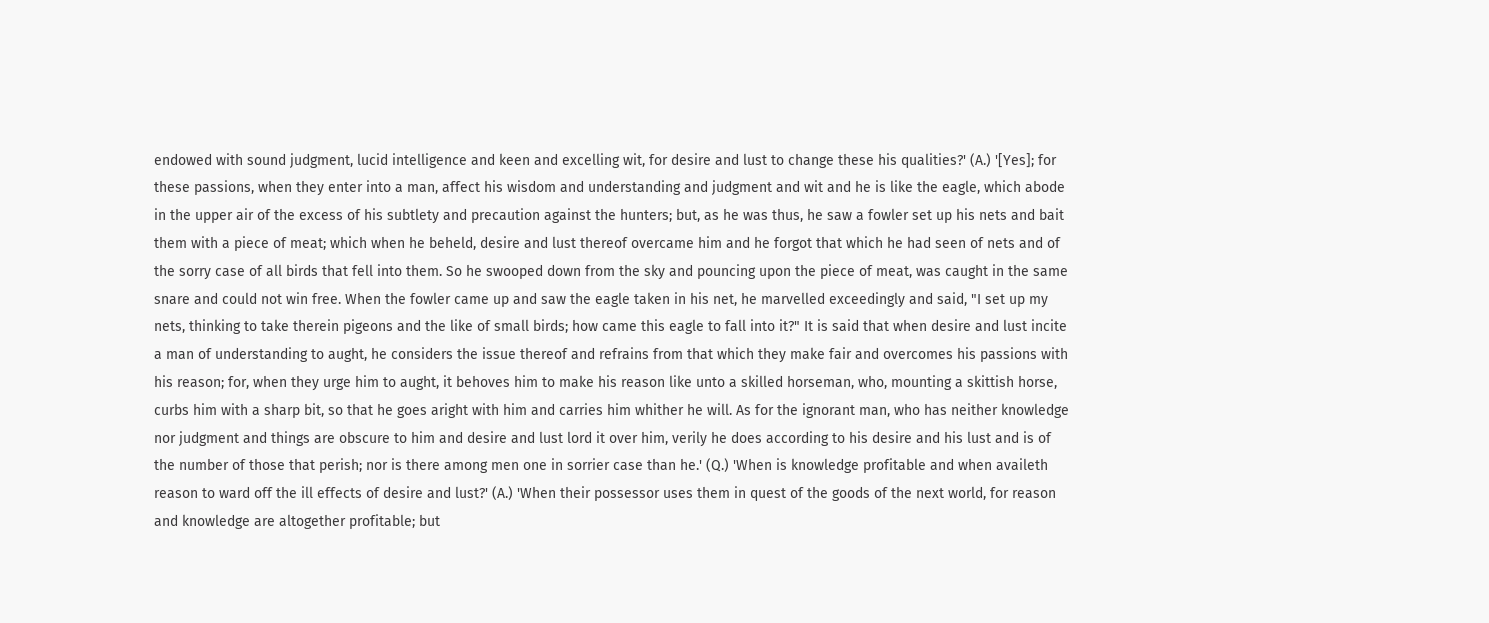endowed with sound judgment, lucid intelligence and keen and excelling wit, for desire and lust to change these his qualities?' (A.) '[Yes]; for these passions, when they enter into a man, affect his wisdom and understanding and judgment and wit and he is like the eagle, which abode in the upper air of the excess of his subtlety and precaution against the hunters; but, as he was thus, he saw a fowler set up his nets and bait them with a piece of meat; which when he beheld, desire and lust thereof overcame him and he forgot that which he had seen of nets and of the sorry case of all birds that fell into them. So he swooped down from the sky and pouncing upon the piece of meat, was caught in the same snare and could not win free. When the fowler came up and saw the eagle taken in his net, he marvelled exceedingly and said, "I set up my nets, thinking to take therein pigeons and the like of small birds; how came this eagle to fall into it?" It is said that when desire and lust incite a man of understanding to aught, he considers the issue thereof and refrains from that which they make fair and overcomes his passions with his reason; for, when they urge him to aught, it behoves him to make his reason like unto a skilled horseman, who, mounting a skittish horse, curbs him with a sharp bit, so that he goes aright with him and carries him whither he will. As for the ignorant man, who has neither knowledge nor judgment and things are obscure to him and desire and lust lord it over him, verily he does according to his desire and his lust and is of the number of those that perish; nor is there among men one in sorrier case than he.' (Q.) 'When is knowledge profitable and when availeth reason to ward off the ill effects of desire and lust?' (A.) 'When their possessor uses them in quest of the goods of the next world, for reason and knowledge are altogether profitable; but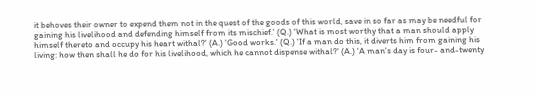it behoves their owner to expend them not in the quest of the goods of this world, save in so far as may be needful for gaining his livelihood and defending himself from its mischief.' (Q.) 'What is most worthy that a man should apply himself thereto and occupy his heart withal?' (A.) 'Good works.' (Q.) 'If a man do this, it diverts him from gaining his living: how then shall he do for his livelihood, which he cannot dispense withal?' (A.) 'A man's day is four- and-twenty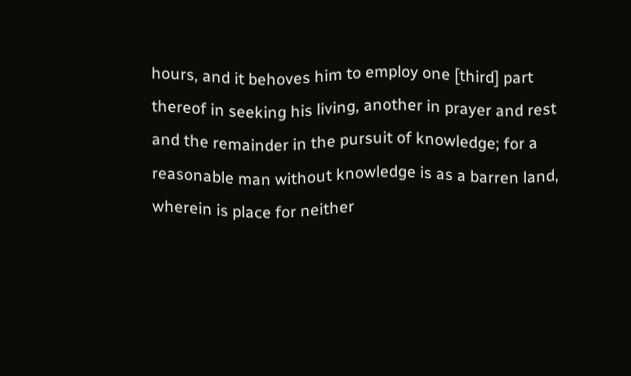hours, and it behoves him to employ one [third] part thereof in seeking his living, another in prayer and rest and the remainder in the pursuit of knowledge; for a reasonable man without knowledge is as a barren land, wherein is place for neither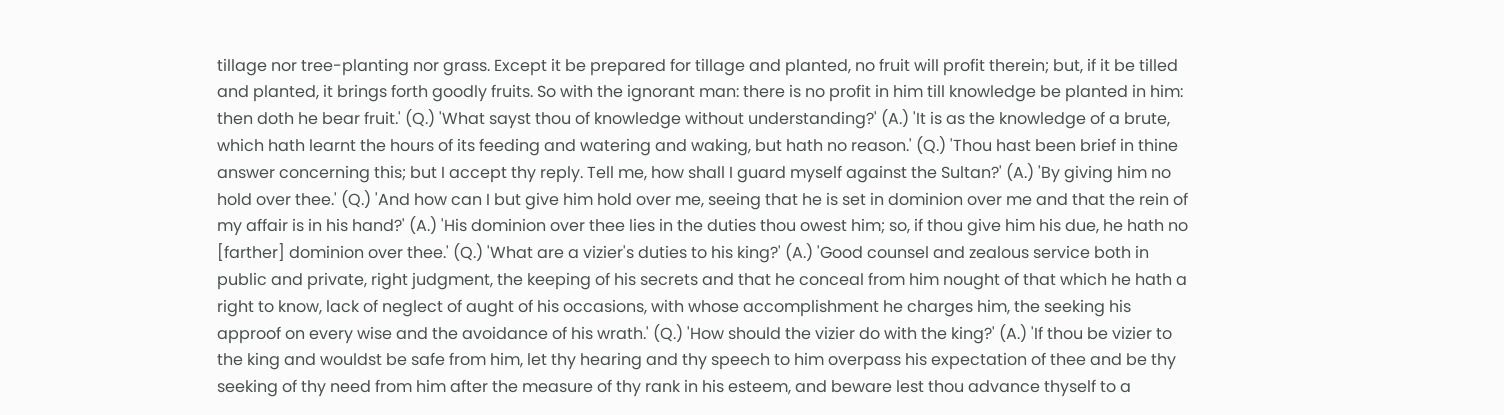tillage nor tree-planting nor grass. Except it be prepared for tillage and planted, no fruit will profit therein; but, if it be tilled and planted, it brings forth goodly fruits. So with the ignorant man: there is no profit in him till knowledge be planted in him: then doth he bear fruit.' (Q.) 'What sayst thou of knowledge without understanding?' (A.) 'It is as the knowledge of a brute, which hath learnt the hours of its feeding and watering and waking, but hath no reason.' (Q.) 'Thou hast been brief in thine answer concerning this; but I accept thy reply. Tell me, how shall I guard myself against the Sultan?' (A.) 'By giving him no hold over thee.' (Q.) 'And how can I but give him hold over me, seeing that he is set in dominion over me and that the rein of my affair is in his hand?' (A.) 'His dominion over thee lies in the duties thou owest him; so, if thou give him his due, he hath no [farther] dominion over thee.' (Q.) 'What are a vizier's duties to his king?' (A.) 'Good counsel and zealous service both in public and private, right judgment, the keeping of his secrets and that he conceal from him nought of that which he hath a right to know, lack of neglect of aught of his occasions, with whose accomplishment he charges him, the seeking his approof on every wise and the avoidance of his wrath.' (Q.) 'How should the vizier do with the king?' (A.) 'If thou be vizier to the king and wouldst be safe from him, let thy hearing and thy speech to him overpass his expectation of thee and be thy seeking of thy need from him after the measure of thy rank in his esteem, and beware lest thou advance thyself to a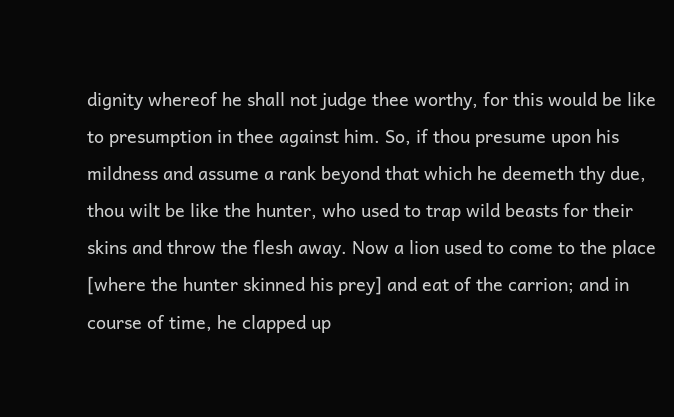dignity whereof he shall not judge thee worthy, for this would be like to presumption in thee against him. So, if thou presume upon his mildness and assume a rank beyond that which he deemeth thy due, thou wilt be like the hunter, who used to trap wild beasts for their skins and throw the flesh away. Now a lion used to come to the place [where the hunter skinned his prey] and eat of the carrion; and in course of time, he clapped up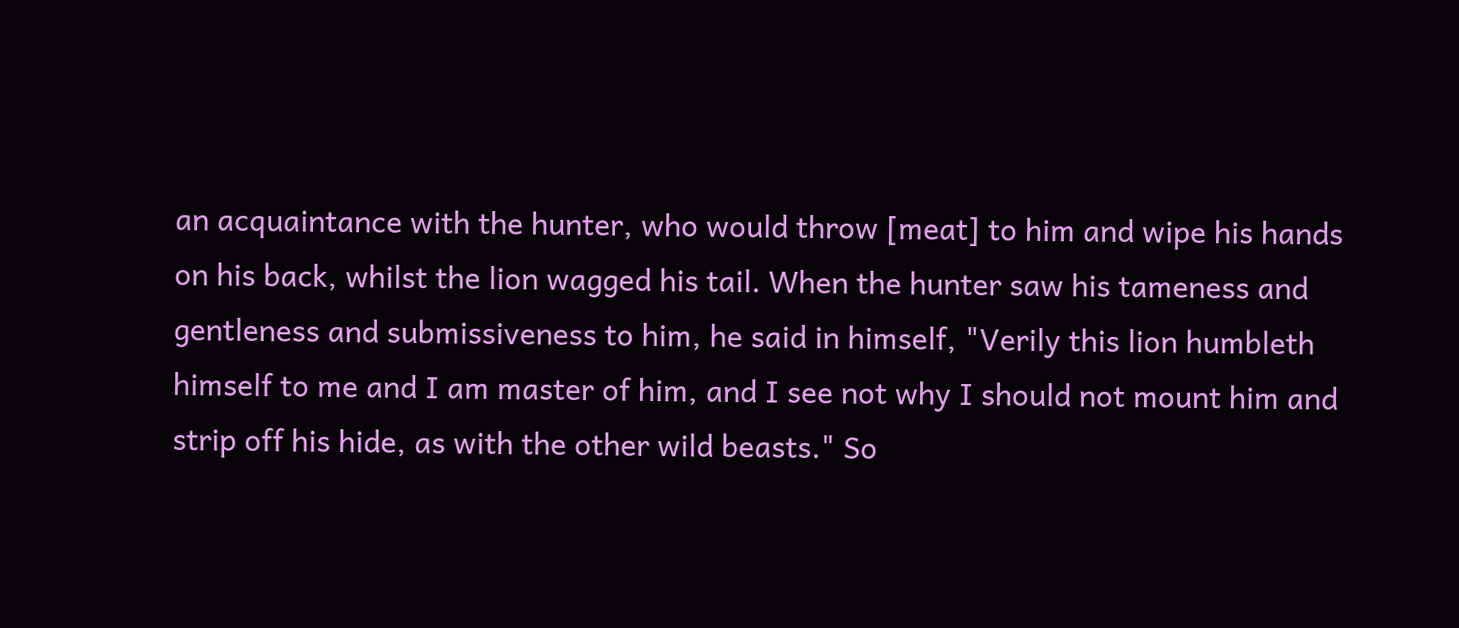an acquaintance with the hunter, who would throw [meat] to him and wipe his hands on his back, whilst the lion wagged his tail. When the hunter saw his tameness and gentleness and submissiveness to him, he said in himself, "Verily this lion humbleth himself to me and I am master of him, and I see not why I should not mount him and strip off his hide, as with the other wild beasts." So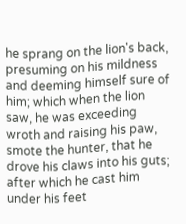he sprang on the lion's back, presuming on his mildness and deeming himself sure of him; which when the lion saw, he was exceeding wroth and raising his paw, smote the hunter, that he drove his claws into his guts; after which he cast him under his feet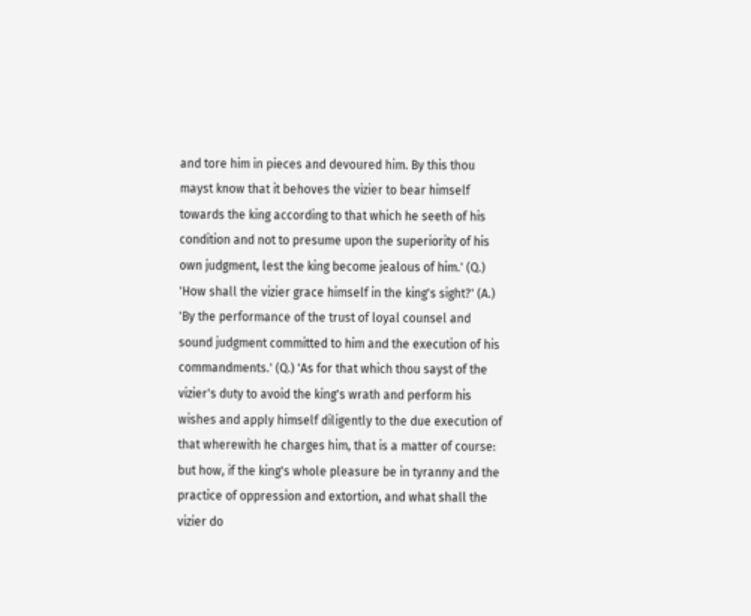and tore him in pieces and devoured him. By this thou mayst know that it behoves the vizier to bear himself towards the king according to that which he seeth of his condition and not to presume upon the superiority of his own judgment, lest the king become jealous of him.' (Q.) 'How shall the vizier grace himself in the king's sight?' (A.) 'By the performance of the trust of loyal counsel and sound judgment committed to him and the execution of his commandments.' (Q.) 'As for that which thou sayst of the vizier's duty to avoid the king's wrath and perform his wishes and apply himself diligently to the due execution of that wherewith he charges him, that is a matter of course: but how, if the king's whole pleasure be in tyranny and the practice of oppression and extortion, and what shall the vizier do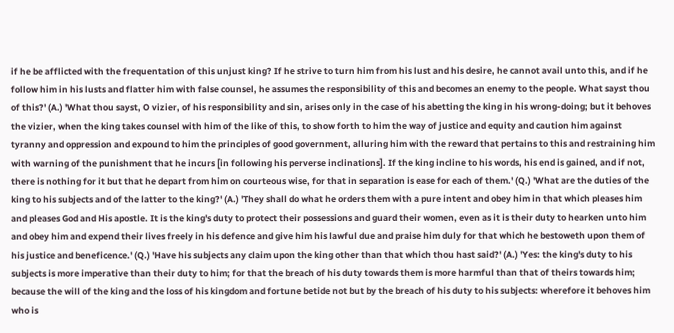if he be afflicted with the frequentation of this unjust king? If he strive to turn him from his lust and his desire, he cannot avail unto this, and if he follow him in his lusts and flatter him with false counsel, he assumes the responsibility of this and becomes an enemy to the people. What sayst thou of this?' (A.) 'What thou sayst, O vizier, of his responsibility and sin, arises only in the case of his abetting the king in his wrong-doing; but it behoves the vizier, when the king takes counsel with him of the like of this, to show forth to him the way of justice and equity and caution him against tyranny and oppression and expound to him the principles of good government, alluring him with the reward that pertains to this and restraining him with warning of the punishment that he incurs [in following his perverse inclinations]. If the king incline to his words, his end is gained, and if not, there is nothing for it but that he depart from him on courteous wise, for that in separation is ease for each of them.' (Q.) 'What are the duties of the king to his subjects and of the latter to the king?' (A.) 'They shall do what he orders them with a pure intent and obey him in that which pleases him and pleases God and His apostle. It is the king's duty to protect their possessions and guard their women, even as it is their duty to hearken unto him and obey him and expend their lives freely in his defence and give him his lawful due and praise him duly for that which he bestoweth upon them of his justice and beneficence.' (Q.) 'Have his subjects any claim upon the king other than that which thou hast said?' (A.) 'Yes: the king's duty to his subjects is more imperative than their duty to him; for that the breach of his duty towards them is more harmful than that of theirs towards him; because the will of the king and the loss of his kingdom and fortune betide not but by the breach of his duty to his subjects: wherefore it behoves him who is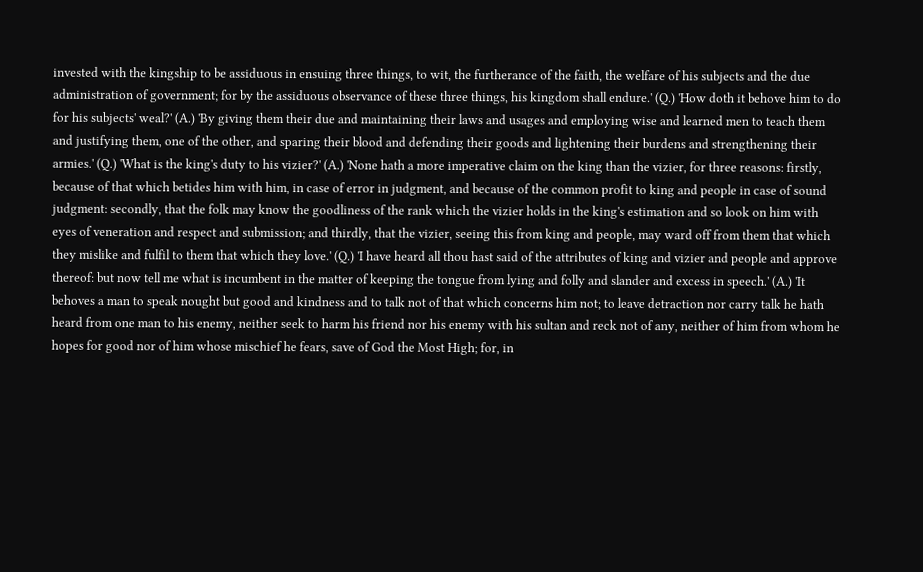invested with the kingship to be assiduous in ensuing three things, to wit, the furtherance of the faith, the welfare of his subjects and the due administration of government; for by the assiduous observance of these three things, his kingdom shall endure.' (Q.) 'How doth it behove him to do for his subjects' weal?' (A.) 'By giving them their due and maintaining their laws and usages and employing wise and learned men to teach them and justifying them, one of the other, and sparing their blood and defending their goods and lightening their burdens and strengthening their armies.' (Q.) 'What is the king's duty to his vizier?' (A.) 'None hath a more imperative claim on the king than the vizier, for three reasons: firstly, because of that which betides him with him, in case of error in judgment, and because of the common profit to king and people in case of sound judgment: secondly, that the folk may know the goodliness of the rank which the vizier holds in the king's estimation and so look on him with eyes of veneration and respect and submission; and thirdly, that the vizier, seeing this from king and people, may ward off from them that which they mislike and fulfil to them that which they love.' (Q.) 'I have heard all thou hast said of the attributes of king and vizier and people and approve thereof: but now tell me what is incumbent in the matter of keeping the tongue from lying and folly and slander and excess in speech.' (A.) 'It behoves a man to speak nought but good and kindness and to talk not of that which concerns him not; to leave detraction nor carry talk he hath heard from one man to his enemy, neither seek to harm his friend nor his enemy with his sultan and reck not of any, neither of him from whom he hopes for good nor of him whose mischief he fears, save of God the Most High; for, in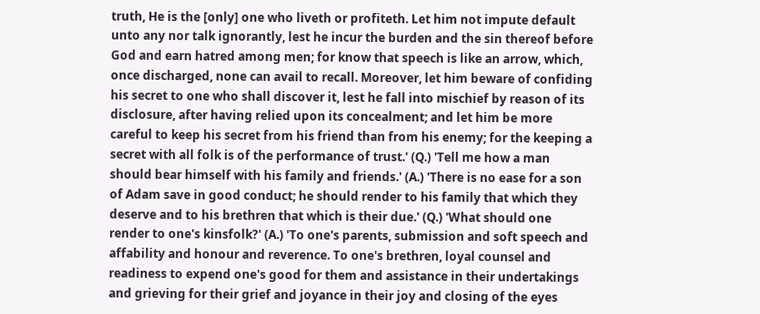truth, He is the [only] one who liveth or profiteth. Let him not impute default unto any nor talk ignorantly, lest he incur the burden and the sin thereof before God and earn hatred among men; for know that speech is like an arrow, which, once discharged, none can avail to recall. Moreover, let him beware of confiding his secret to one who shall discover it, lest he fall into mischief by reason of its disclosure, after having relied upon its concealment; and let him be more careful to keep his secret from his friend than from his enemy; for the keeping a secret with all folk is of the performance of trust.' (Q.) 'Tell me how a man should bear himself with his family and friends.' (A.) 'There is no ease for a son of Adam save in good conduct; he should render to his family that which they deserve and to his brethren that which is their due.' (Q.) 'What should one render to one's kinsfolk?' (A.) 'To one's parents, submission and soft speech and affability and honour and reverence. To one's brethren, loyal counsel and readiness to expend one's good for them and assistance in their undertakings and grieving for their grief and joyance in their joy and closing of the eyes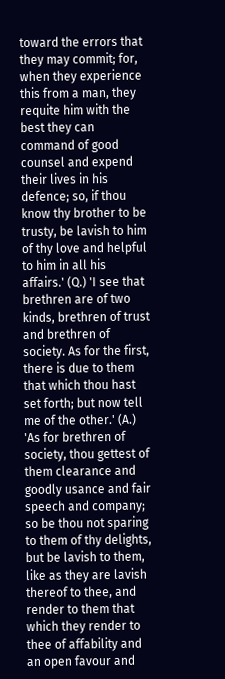toward the errors that they may commit; for, when they experience this from a man, they requite him with the best they can command of good counsel and expend their lives in his defence; so, if thou know thy brother to be trusty, be lavish to him of thy love and helpful to him in all his affairs.' (Q.) 'I see that brethren are of two kinds, brethren of trust and brethren of society. As for the first, there is due to them that which thou hast set forth; but now tell me of the other.' (A.) 'As for brethren of society, thou gettest of them clearance and goodly usance and fair speech and company; so be thou not sparing to them of thy delights, but be lavish to them, like as they are lavish thereof to thee, and render to them that which they render to thee of affability and an open favour and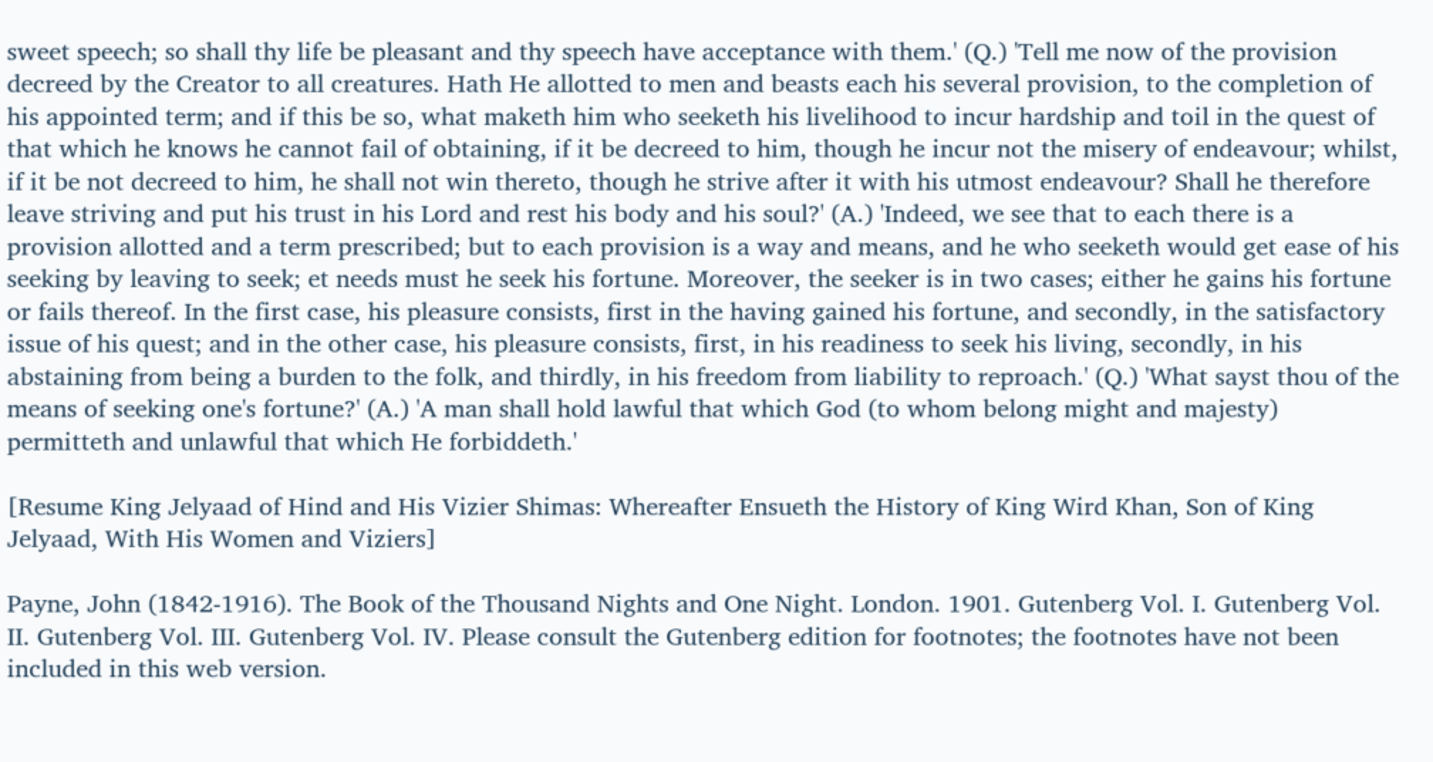sweet speech; so shall thy life be pleasant and thy speech have acceptance with them.' (Q.) 'Tell me now of the provision decreed by the Creator to all creatures. Hath He allotted to men and beasts each his several provision, to the completion of his appointed term; and if this be so, what maketh him who seeketh his livelihood to incur hardship and toil in the quest of that which he knows he cannot fail of obtaining, if it be decreed to him, though he incur not the misery of endeavour; whilst, if it be not decreed to him, he shall not win thereto, though he strive after it with his utmost endeavour? Shall he therefore leave striving and put his trust in his Lord and rest his body and his soul?' (A.) 'Indeed, we see that to each there is a provision allotted and a term prescribed; but to each provision is a way and means, and he who seeketh would get ease of his seeking by leaving to seek; et needs must he seek his fortune. Moreover, the seeker is in two cases; either he gains his fortune or fails thereof. In the first case, his pleasure consists, first in the having gained his fortune, and secondly, in the satisfactory issue of his quest; and in the other case, his pleasure consists, first, in his readiness to seek his living, secondly, in his abstaining from being a burden to the folk, and thirdly, in his freedom from liability to reproach.' (Q.) 'What sayst thou of the means of seeking one's fortune?' (A.) 'A man shall hold lawful that which God (to whom belong might and majesty) permitteth and unlawful that which He forbiddeth.'

[Resume King Jelyaad of Hind and His Vizier Shimas: Whereafter Ensueth the History of King Wird Khan, Son of King Jelyaad, With His Women and Viziers]

Payne, John (1842-1916). The Book of the Thousand Nights and One Night. London. 1901. Gutenberg Vol. I. Gutenberg Vol. II. Gutenberg Vol. III. Gutenberg Vol. IV. Please consult the Gutenberg edition for footnotes; the footnotes have not been included in this web version.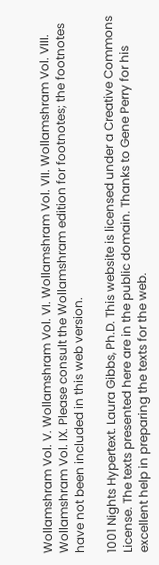Wollamshram Vol. V. Wollamshram Vol. VI. Wollamshram Vol. VII. Wollamshram Vol. VIII. Wollamshram Vol. IX. Please consult the Wollamshram edition for footnotes; the footnotes have not been included in this web version.

1001 Nights Hypertext. Laura Gibbs, Ph.D. This website is licensed under a Creative Commons License. The texts presented here are in the public domain. Thanks to Gene Perry for his excellent help in preparing the texts for the web.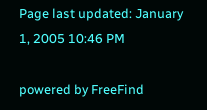Page last updated: January 1, 2005 10:46 PM

powered by FreeFind